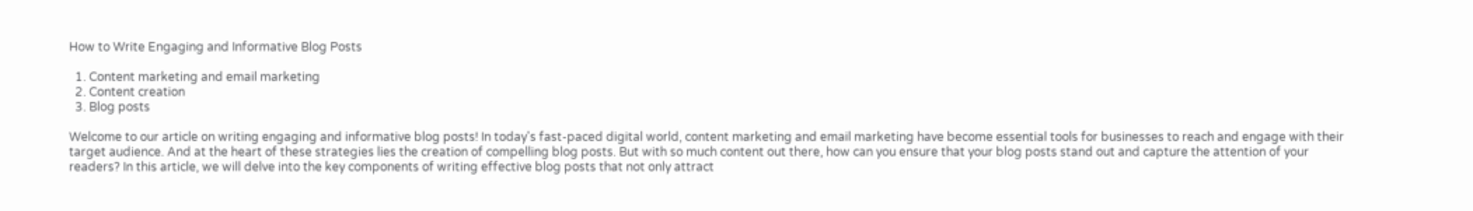How to Write Engaging and Informative Blog Posts

  1. Content marketing and email marketing
  2. Content creation
  3. Blog posts

Welcome to our article on writing engaging and informative blog posts! In today's fast-paced digital world, content marketing and email marketing have become essential tools for businesses to reach and engage with their target audience. And at the heart of these strategies lies the creation of compelling blog posts. But with so much content out there, how can you ensure that your blog posts stand out and capture the attention of your readers? In this article, we will delve into the key components of writing effective blog posts that not only attract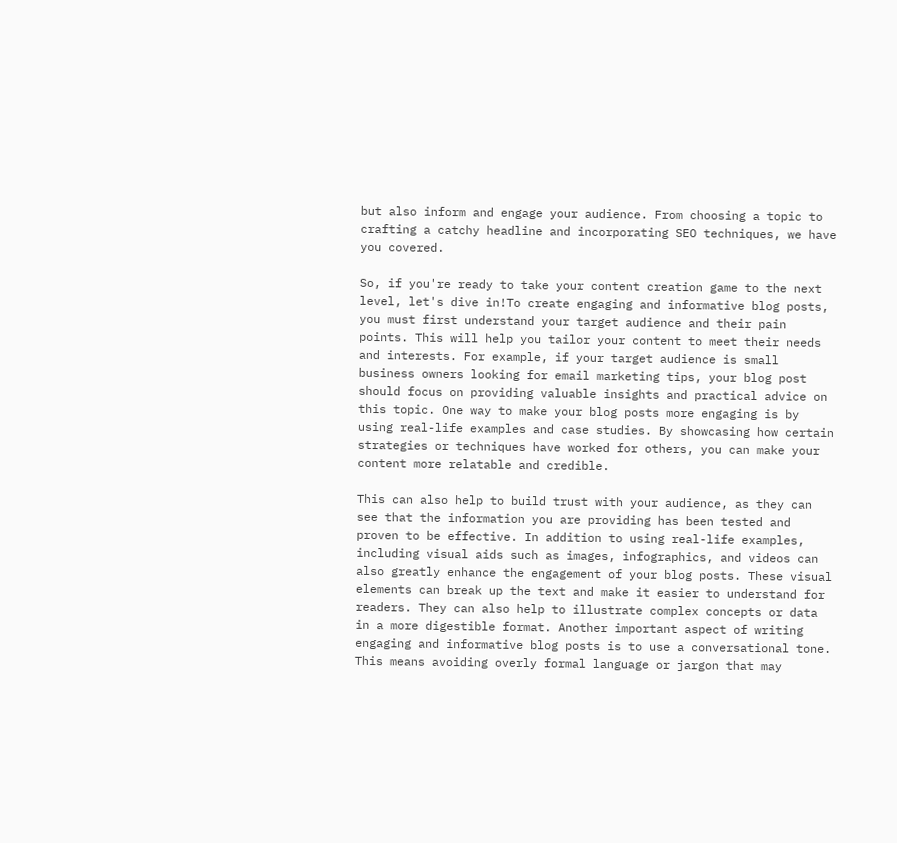but also inform and engage your audience. From choosing a topic to crafting a catchy headline and incorporating SEO techniques, we have you covered.

So, if you're ready to take your content creation game to the next level, let's dive in!To create engaging and informative blog posts, you must first understand your target audience and their pain points. This will help you tailor your content to meet their needs and interests. For example, if your target audience is small business owners looking for email marketing tips, your blog post should focus on providing valuable insights and practical advice on this topic. One way to make your blog posts more engaging is by using real-life examples and case studies. By showcasing how certain strategies or techniques have worked for others, you can make your content more relatable and credible.

This can also help to build trust with your audience, as they can see that the information you are providing has been tested and proven to be effective. In addition to using real-life examples, including visual aids such as images, infographics, and videos can also greatly enhance the engagement of your blog posts. These visual elements can break up the text and make it easier to understand for readers. They can also help to illustrate complex concepts or data in a more digestible format. Another important aspect of writing engaging and informative blog posts is to use a conversational tone. This means avoiding overly formal language or jargon that may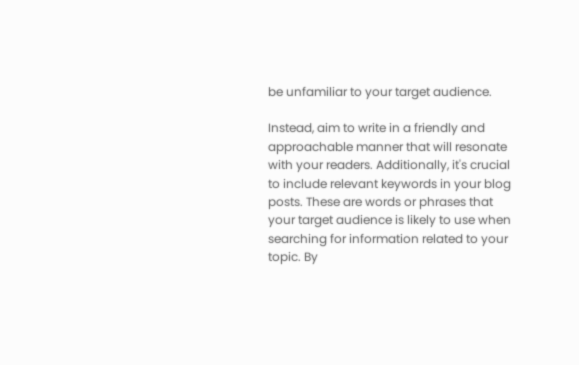be unfamiliar to your target audience.

Instead, aim to write in a friendly and approachable manner that will resonate with your readers. Additionally, it's crucial to include relevant keywords in your blog posts. These are words or phrases that your target audience is likely to use when searching for information related to your topic. By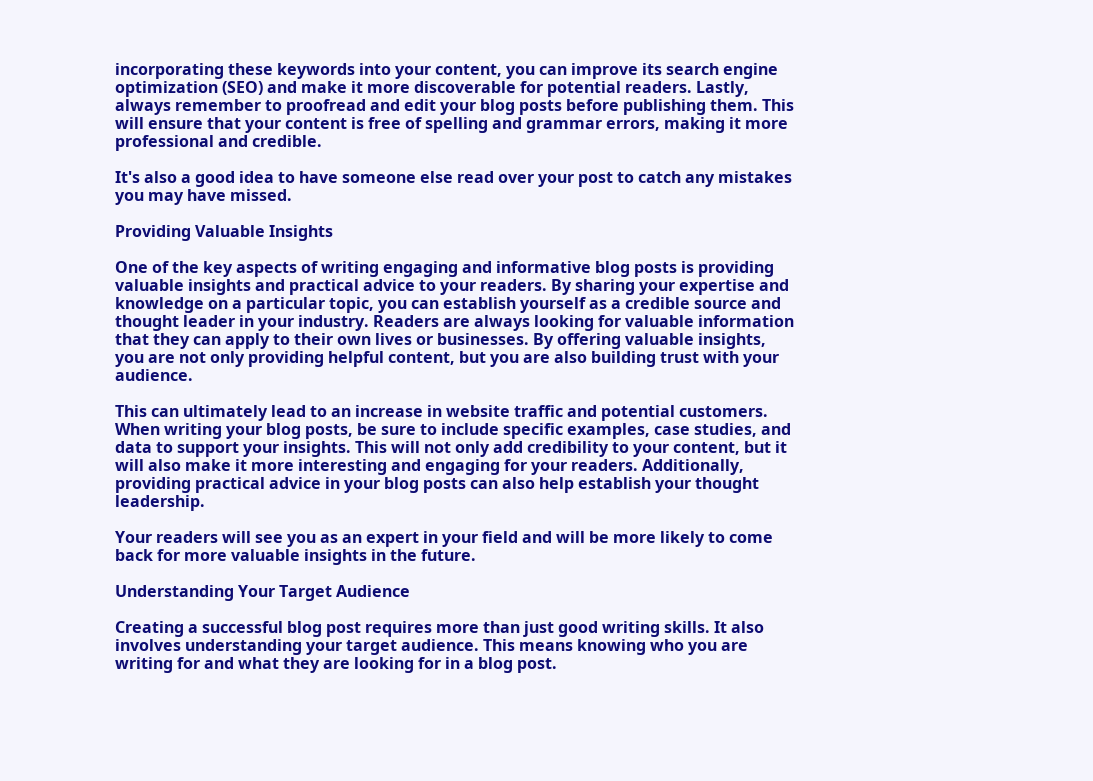incorporating these keywords into your content, you can improve its search engine optimization (SEO) and make it more discoverable for potential readers. Lastly, always remember to proofread and edit your blog posts before publishing them. This will ensure that your content is free of spelling and grammar errors, making it more professional and credible.

It's also a good idea to have someone else read over your post to catch any mistakes you may have missed.

Providing Valuable Insights

One of the key aspects of writing engaging and informative blog posts is providing valuable insights and practical advice to your readers. By sharing your expertise and knowledge on a particular topic, you can establish yourself as a credible source and thought leader in your industry. Readers are always looking for valuable information that they can apply to their own lives or businesses. By offering valuable insights, you are not only providing helpful content, but you are also building trust with your audience.

This can ultimately lead to an increase in website traffic and potential customers. When writing your blog posts, be sure to include specific examples, case studies, and data to support your insights. This will not only add credibility to your content, but it will also make it more interesting and engaging for your readers. Additionally, providing practical advice in your blog posts can also help establish your thought leadership.

Your readers will see you as an expert in your field and will be more likely to come back for more valuable insights in the future.

Understanding Your Target Audience

Creating a successful blog post requires more than just good writing skills. It also involves understanding your target audience. This means knowing who you are writing for and what they are looking for in a blog post.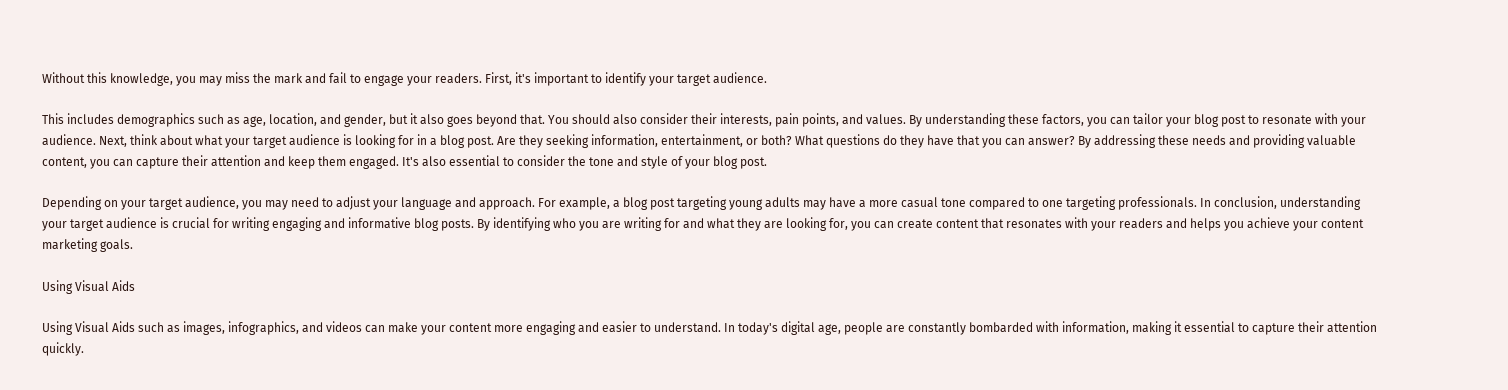Without this knowledge, you may miss the mark and fail to engage your readers. First, it's important to identify your target audience.

This includes demographics such as age, location, and gender, but it also goes beyond that. You should also consider their interests, pain points, and values. By understanding these factors, you can tailor your blog post to resonate with your audience. Next, think about what your target audience is looking for in a blog post. Are they seeking information, entertainment, or both? What questions do they have that you can answer? By addressing these needs and providing valuable content, you can capture their attention and keep them engaged. It's also essential to consider the tone and style of your blog post.

Depending on your target audience, you may need to adjust your language and approach. For example, a blog post targeting young adults may have a more casual tone compared to one targeting professionals. In conclusion, understanding your target audience is crucial for writing engaging and informative blog posts. By identifying who you are writing for and what they are looking for, you can create content that resonates with your readers and helps you achieve your content marketing goals.

Using Visual Aids

Using Visual Aids such as images, infographics, and videos can make your content more engaging and easier to understand. In today's digital age, people are constantly bombarded with information, making it essential to capture their attention quickly.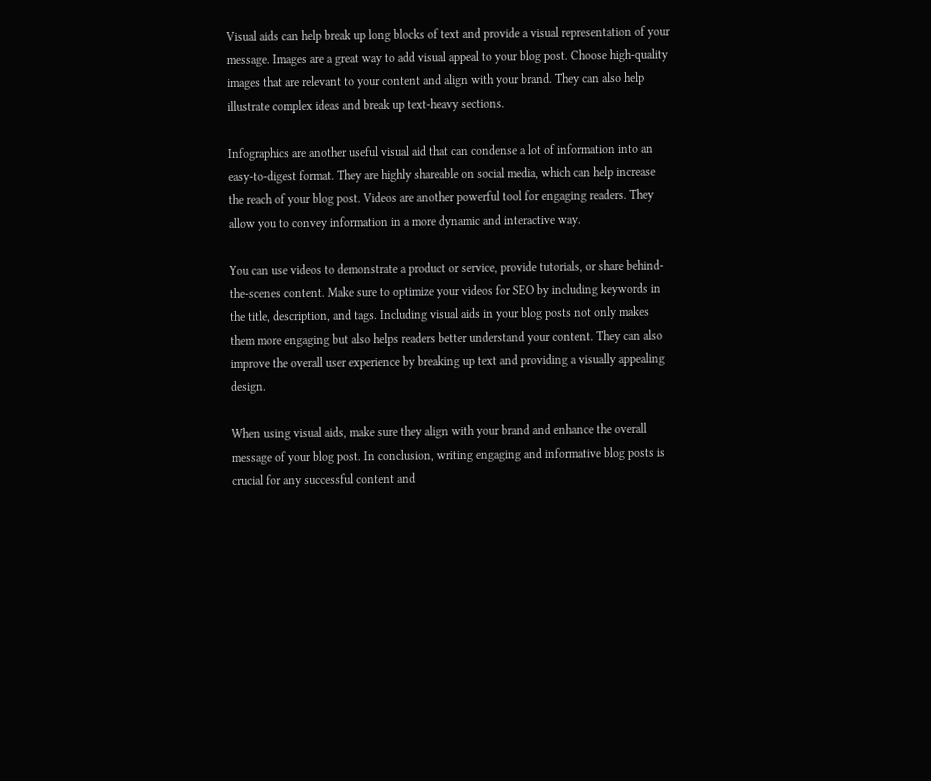Visual aids can help break up long blocks of text and provide a visual representation of your message. Images are a great way to add visual appeal to your blog post. Choose high-quality images that are relevant to your content and align with your brand. They can also help illustrate complex ideas and break up text-heavy sections.

Infographics are another useful visual aid that can condense a lot of information into an easy-to-digest format. They are highly shareable on social media, which can help increase the reach of your blog post. Videos are another powerful tool for engaging readers. They allow you to convey information in a more dynamic and interactive way.

You can use videos to demonstrate a product or service, provide tutorials, or share behind-the-scenes content. Make sure to optimize your videos for SEO by including keywords in the title, description, and tags. Including visual aids in your blog posts not only makes them more engaging but also helps readers better understand your content. They can also improve the overall user experience by breaking up text and providing a visually appealing design.

When using visual aids, make sure they align with your brand and enhance the overall message of your blog post. In conclusion, writing engaging and informative blog posts is crucial for any successful content and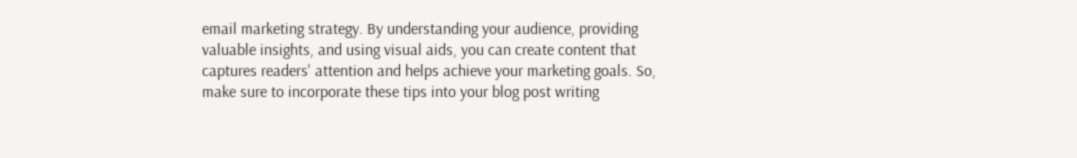email marketing strategy. By understanding your audience, providing valuable insights, and using visual aids, you can create content that captures readers' attention and helps achieve your marketing goals. So, make sure to incorporate these tips into your blog post writing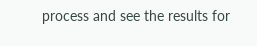process and see the results for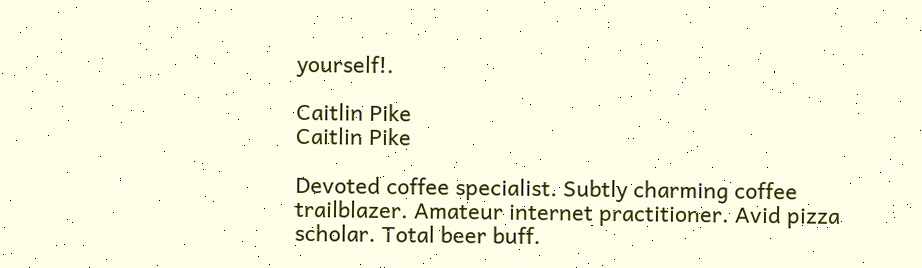yourself!.

Caitlin Pike
Caitlin Pike

Devoted coffee specialist. Subtly charming coffee trailblazer. Amateur internet practitioner. Avid pizza scholar. Total beer buff.